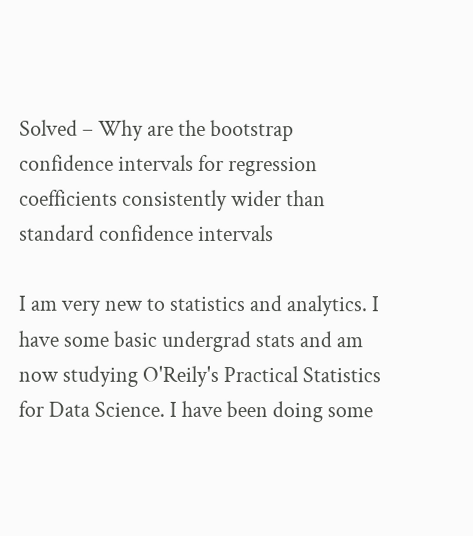Solved – Why are the bootstrap confidence intervals for regression coefficients consistently wider than standard confidence intervals

I am very new to statistics and analytics. I have some basic undergrad stats and am now studying O'Reily's Practical Statistics for Data Science. I have been doing some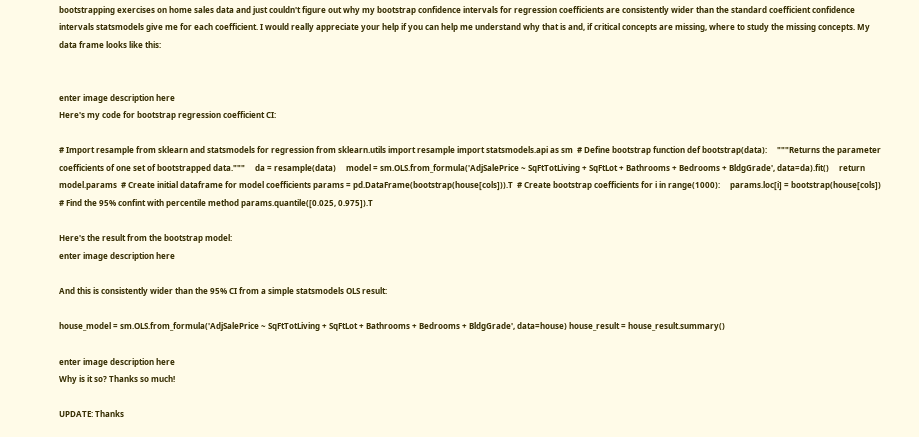bootstrapping exercises on home sales data and just couldn't figure out why my bootstrap confidence intervals for regression coefficients are consistently wider than the standard coefficient confidence intervals statsmodels give me for each coefficient. I would really appreciate your help if you can help me understand why that is and, if critical concepts are missing, where to study the missing concepts. My data frame looks like this:


enter image description here
Here's my code for bootstrap regression coefficient CI:

# Import resample from sklearn and statsmodels for regression from sklearn.utils import resample import statsmodels.api as sm  # Define bootstrap function def bootstrap(data):     """Returns the parameter coefficients of one set of bootstrapped data."""     da = resample(data)     model = sm.OLS.from_formula('AdjSalePrice ~ SqFtTotLiving + SqFtLot + Bathrooms + Bedrooms + BldgGrade', data=da).fit()     return model.params  # Create initial dataframe for model coefficients params = pd.DataFrame(bootstrap(house[cols])).T  # Create bootstrap coefficients for i in range(1000):     params.loc[i] = bootstrap(house[cols])  # Find the 95% confint with percentile method params.quantile([0.025, 0.975]).T

Here's the result from the bootstrap model:
enter image description here

And this is consistently wider than the 95% CI from a simple statsmodels OLS result:

house_model = sm.OLS.from_formula('AdjSalePrice ~ SqFtTotLiving + SqFtLot + Bathrooms + Bedrooms + BldgGrade', data=house) house_result = house_result.summary()

enter image description here
Why is it so? Thanks so much!

UPDATE: Thanks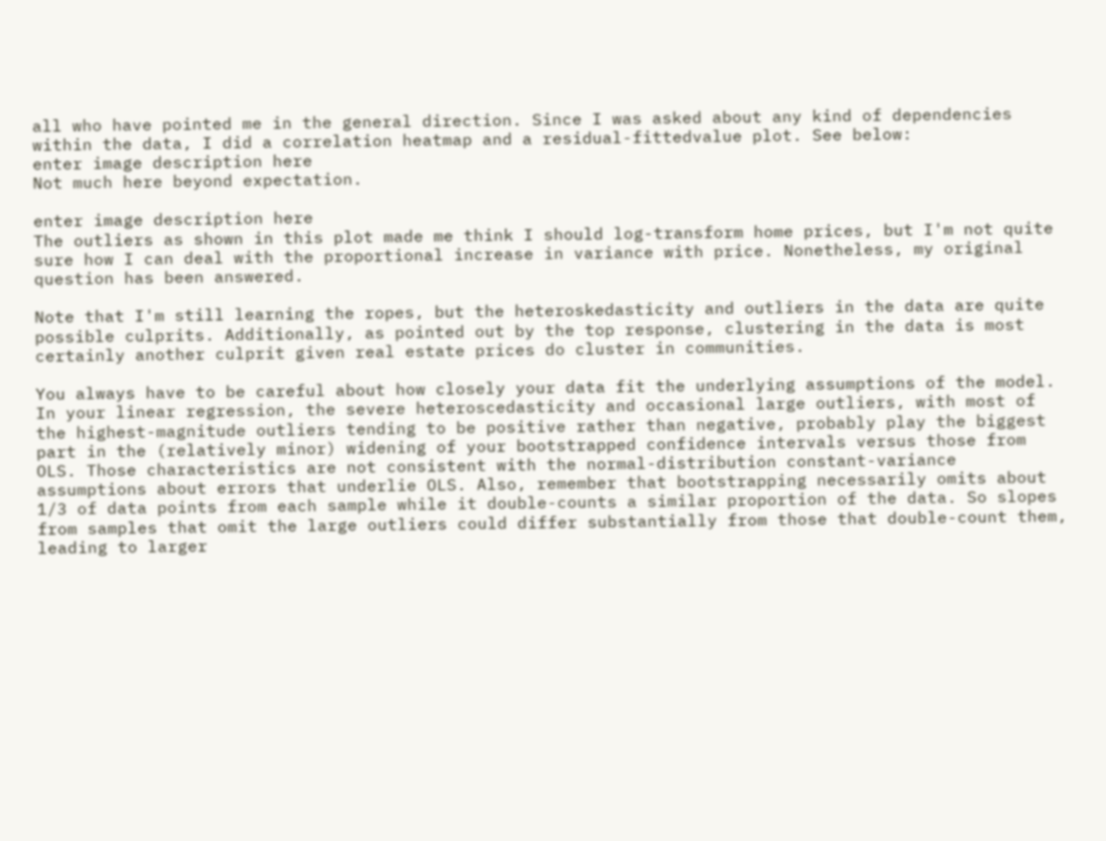all who have pointed me in the general direction. Since I was asked about any kind of dependencies within the data, I did a correlation heatmap and a residual-fittedvalue plot. See below:
enter image description here
Not much here beyond expectation.

enter image description here
The outliers as shown in this plot made me think I should log-transform home prices, but I'm not quite sure how I can deal with the proportional increase in variance with price. Nonetheless, my original question has been answered.

Note that I'm still learning the ropes, but the heteroskedasticity and outliers in the data are quite possible culprits. Additionally, as pointed out by the top response, clustering in the data is most certainly another culprit given real estate prices do cluster in communities.

You always have to be careful about how closely your data fit the underlying assumptions of the model. In your linear regression, the severe heteroscedasticity and occasional large outliers, with most of the highest-magnitude outliers tending to be positive rather than negative, probably play the biggest part in the (relatively minor) widening of your bootstrapped confidence intervals versus those from OLS. Those characteristics are not consistent with the normal-distribution constant-variance assumptions about errors that underlie OLS. Also, remember that bootstrapping necessarily omits about 1/3 of data points from each sample while it double-counts a similar proportion of the data. So slopes from samples that omit the large outliers could differ substantially from those that double-count them, leading to larger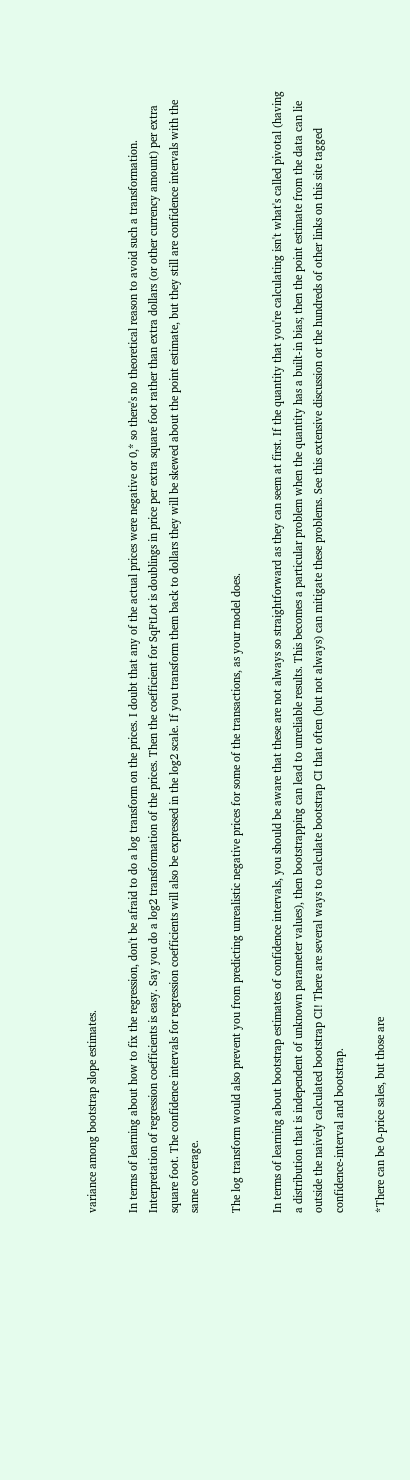variance among bootstrap slope estimates.

In terms of learning about how to fix the regression, don't be afraid to do a log transform on the prices. I doubt that any of the actual prices were negative or 0,* so there's no theoretical reason to avoid such a transformation. Interpretation of regression coefficients is easy. Say you do a log2 transformation of the prices. Then the coefficient for SqFtLot is doublings in price per extra square foot rather than extra dollars (or other currency amount) per extra square foot. The confidence intervals for regression coefficients will also be expressed in the log2 scale. If you transform them back to dollars they will be skewed about the point estimate, but they still are confidence intervals with the same coverage.

The log transform would also prevent you from predicting unrealistic negative prices for some of the transactions, as your model does.

In terms of learning about bootstrap estimates of confidence intervals, you should be aware that these are not always so straightforward as they can seem at first. If the quantity that you're calculating isn't what's called pivotal (having a distribution that is independent of unknown parameter values), then bootstrapping can lead to unreliable results. This becomes a particular problem when the quantity has a built-in bias; then the point estimate from the data can lie outside the naively calculated bootstrap CI! There are several ways to calculate bootstrap CI that often (but not always) can mitigate these problems. See this extensive discussion or the hundreds of other links on this site tagged confidence-interval and bootstrap.

*There can be 0-price sales, but those are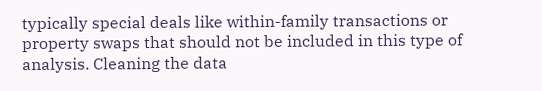typically special deals like within-family transactions or property swaps that should not be included in this type of analysis. Cleaning the data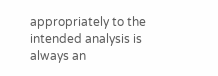appropriately to the intended analysis is always an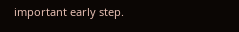important early step.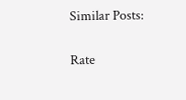Similar Posts:

Rate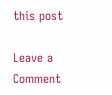this post

Leave a Comment